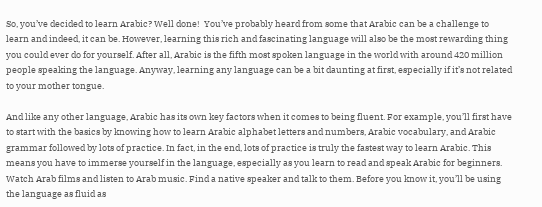So, you’ve decided to learn Arabic? Well done!  You’ve probably heard from some that Arabic can be a challenge to learn and indeed, it can be. However, learning this rich and fascinating language will also be the most rewarding thing you could ever do for yourself. After all, Arabic is the fifth most spoken language in the world with around 420 million people speaking the language. Anyway, learning any language can be a bit daunting at first, especially if it’s not related to your mother tongue.

And like any other language, Arabic has its own key factors when it comes to being fluent. For example, you’ll first have to start with the basics by knowing how to learn Arabic alphabet letters and numbers, Arabic vocabulary, and Arabic grammar followed by lots of practice. In fact, in the end, lots of practice is truly the fastest way to learn Arabic. This means you have to immerse yourself in the language, especially as you learn to read and speak Arabic for beginners. Watch Arab films and listen to Arab music. Find a native speaker and talk to them. Before you know it, you’ll be using the language as fluid as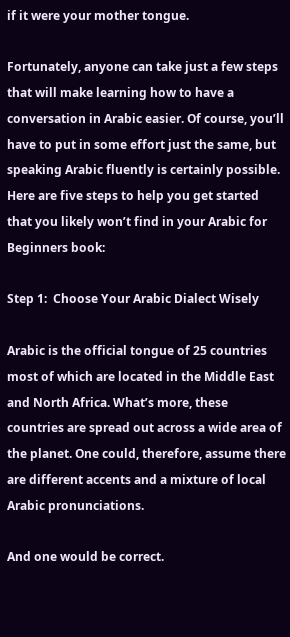if it were your mother tongue.

Fortunately, anyone can take just a few steps that will make learning how to have a conversation in Arabic easier. Of course, you’ll have to put in some effort just the same, but speaking Arabic fluently is certainly possible.   Here are five steps to help you get started that you likely won’t find in your Arabic for Beginners book:

Step 1:  Choose Your Arabic Dialect Wisely

Arabic is the official tongue of 25 countries most of which are located in the Middle East and North Africa. What’s more, these countries are spread out across a wide area of the planet. One could, therefore, assume there are different accents and a mixture of local Arabic pronunciations.

And one would be correct.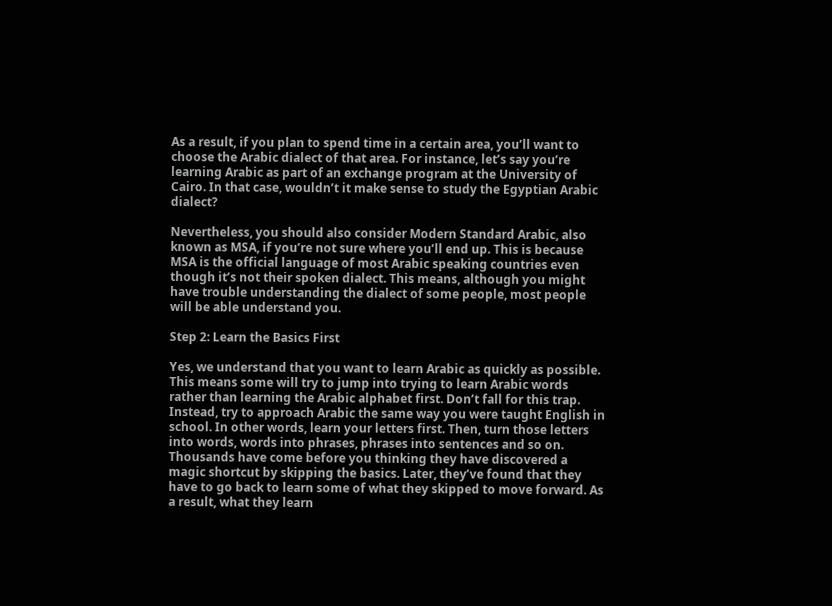As a result, if you plan to spend time in a certain area, you’ll want to choose the Arabic dialect of that area. For instance, let’s say you’re learning Arabic as part of an exchange program at the University of Cairo. In that case, wouldn’t it make sense to study the Egyptian Arabic dialect?

Nevertheless, you should also consider Modern Standard Arabic, also known as MSA, if you’re not sure where you’ll end up. This is because MSA is the official language of most Arabic speaking countries even though it’s not their spoken dialect. This means, although you might have trouble understanding the dialect of some people, most people will be able understand you.

Step 2: Learn the Basics First

Yes, we understand that you want to learn Arabic as quickly as possible. This means some will try to jump into trying to learn Arabic words rather than learning the Arabic alphabet first. Don’t fall for this trap. Instead, try to approach Arabic the same way you were taught English in school. In other words, learn your letters first. Then, turn those letters into words, words into phrases, phrases into sentences and so on. Thousands have come before you thinking they have discovered a magic shortcut by skipping the basics. Later, they’ve found that they have to go back to learn some of what they skipped to move forward. As a result, what they learn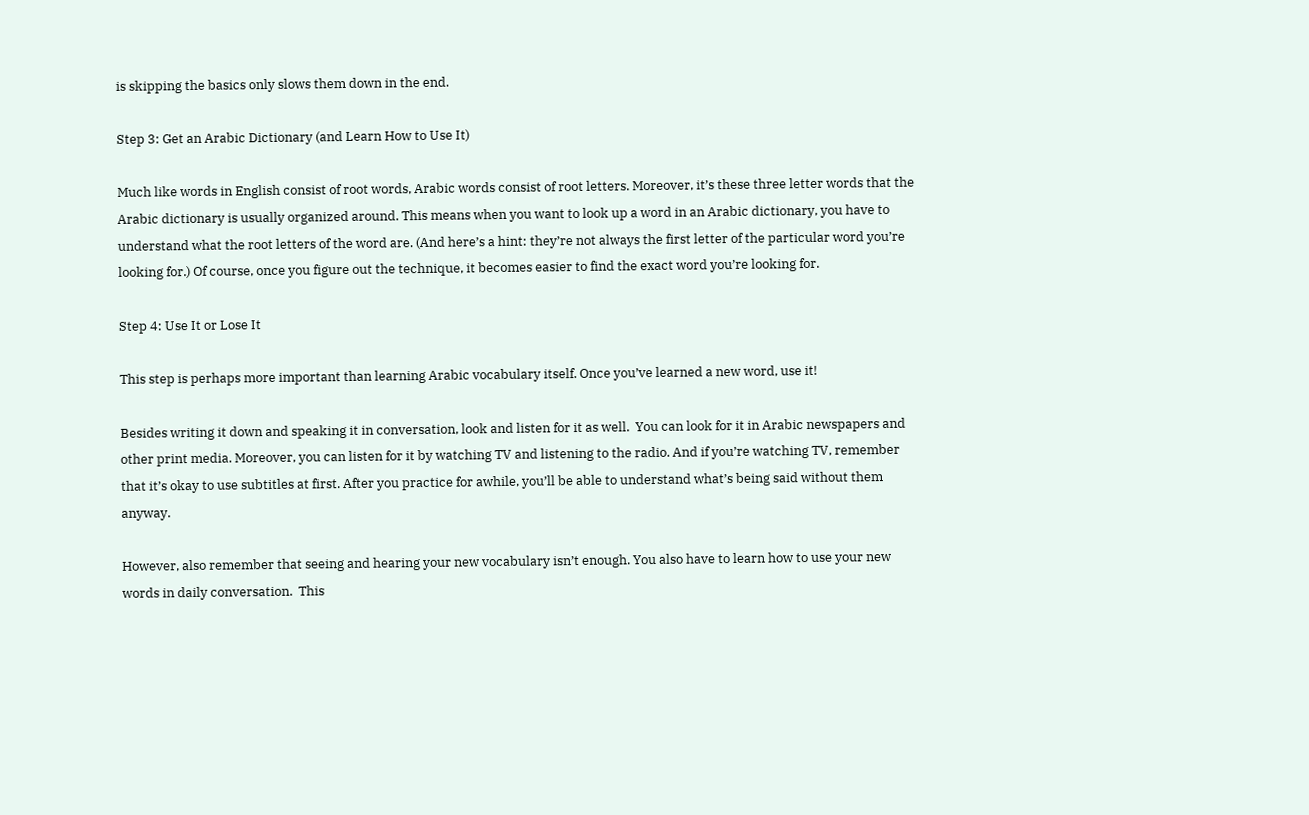is skipping the basics only slows them down in the end.

Step 3: Get an Arabic Dictionary (and Learn How to Use It)

Much like words in English consist of root words, Arabic words consist of root letters. Moreover, it’s these three letter words that the Arabic dictionary is usually organized around. This means when you want to look up a word in an Arabic dictionary, you have to understand what the root letters of the word are. (And here’s a hint: they’re not always the first letter of the particular word you’re looking for.) Of course, once you figure out the technique, it becomes easier to find the exact word you’re looking for.

Step 4: Use It or Lose It

This step is perhaps more important than learning Arabic vocabulary itself. Once you’ve learned a new word, use it!

Besides writing it down and speaking it in conversation, look and listen for it as well.  You can look for it in Arabic newspapers and other print media. Moreover, you can listen for it by watching TV and listening to the radio. And if you’re watching TV, remember that it’s okay to use subtitles at first. After you practice for awhile, you’ll be able to understand what’s being said without them anyway.

However, also remember that seeing and hearing your new vocabulary isn’t enough. You also have to learn how to use your new words in daily conversation.  This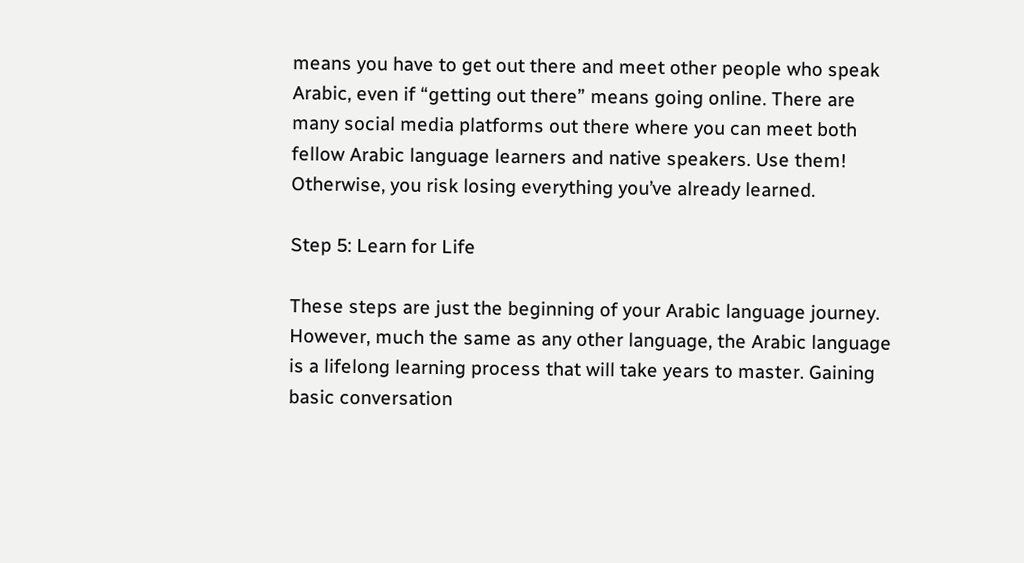means you have to get out there and meet other people who speak Arabic, even if “getting out there” means going online. There are many social media platforms out there where you can meet both fellow Arabic language learners and native speakers. Use them! Otherwise, you risk losing everything you’ve already learned.

Step 5: Learn for Life

These steps are just the beginning of your Arabic language journey. However, much the same as any other language, the Arabic language is a lifelong learning process that will take years to master. Gaining basic conversation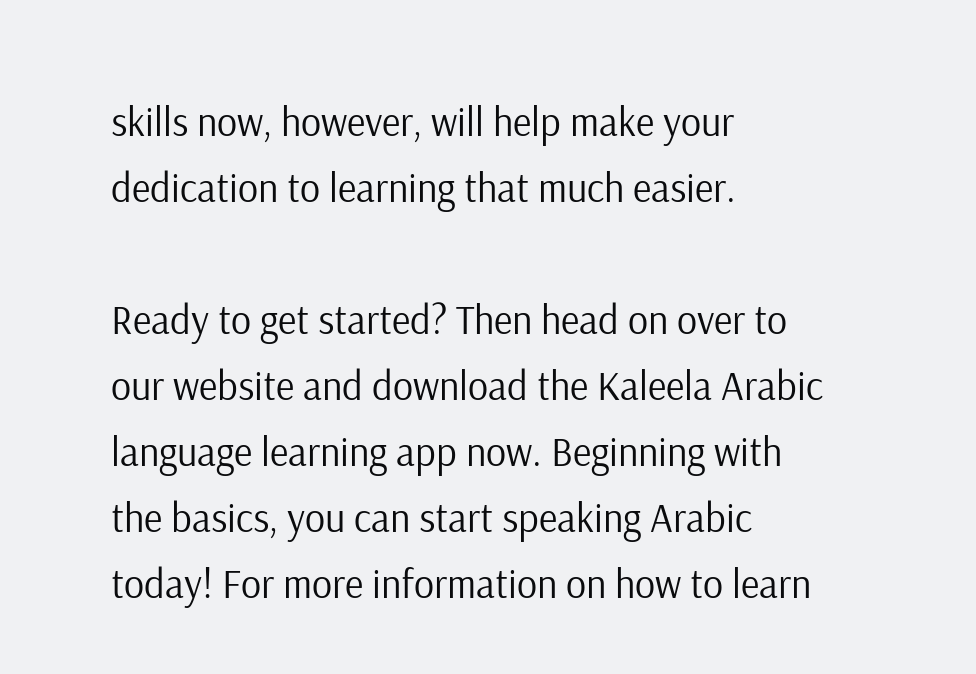skills now, however, will help make your dedication to learning that much easier.

Ready to get started? Then head on over to our website and download the Kaleela Arabic language learning app now. Beginning with the basics, you can start speaking Arabic today! For more information on how to learn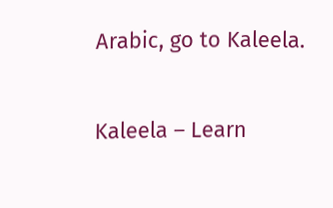Arabic, go to Kaleela.

Kaleela – Learn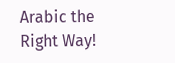Arabic the Right Way!